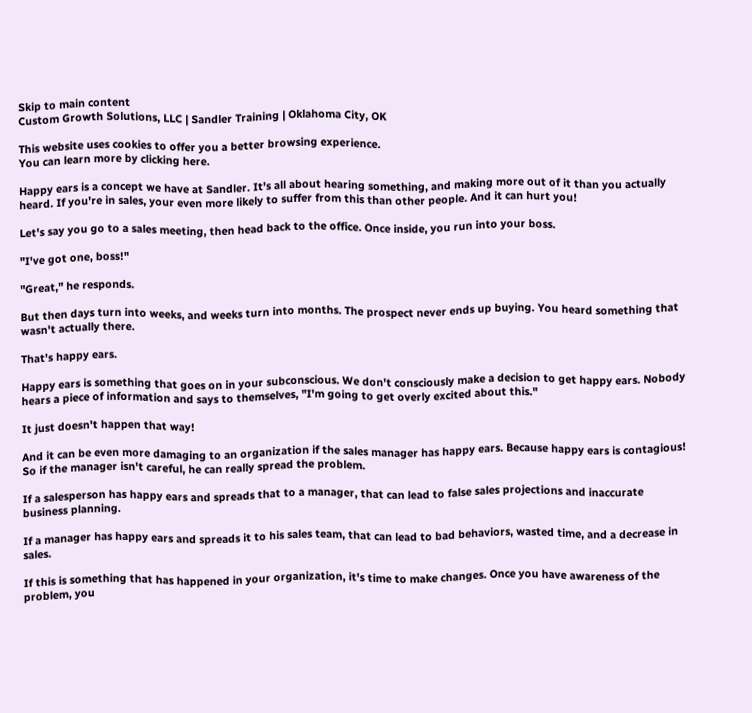Skip to main content
Custom Growth Solutions, LLC | Sandler Training | Oklahoma City, OK

This website uses cookies to offer you a better browsing experience.
You can learn more by clicking here.

Happy ears is a concept we have at Sandler. It's all about hearing something, and making more out of it than you actually heard. If you're in sales, your even more likely to suffer from this than other people. And it can hurt you!

Let's say you go to a sales meeting, then head back to the office. Once inside, you run into your boss.

"I've got one, boss!"

"Great," he responds.

But then days turn into weeks, and weeks turn into months. The prospect never ends up buying. You heard something that wasn't actually there.

That's happy ears.

Happy ears is something that goes on in your subconscious. We don't consciously make a decision to get happy ears. Nobody hears a piece of information and says to themselves, "I'm going to get overly excited about this."

It just doesn't happen that way!

And it can be even more damaging to an organization if the sales manager has happy ears. Because happy ears is contagious! So if the manager isn't careful, he can really spread the problem.

If a salesperson has happy ears and spreads that to a manager, that can lead to false sales projections and inaccurate business planning.

If a manager has happy ears and spreads it to his sales team, that can lead to bad behaviors, wasted time, and a decrease in sales.

If this is something that has happened in your organization, it's time to make changes. Once you have awareness of the problem, you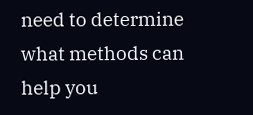need to determine what methods can help you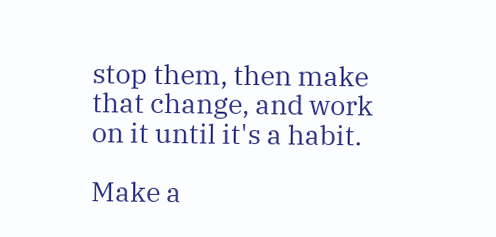stop them, then make that change, and work on it until it's a habit.

Make a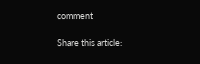comment

Share this article: